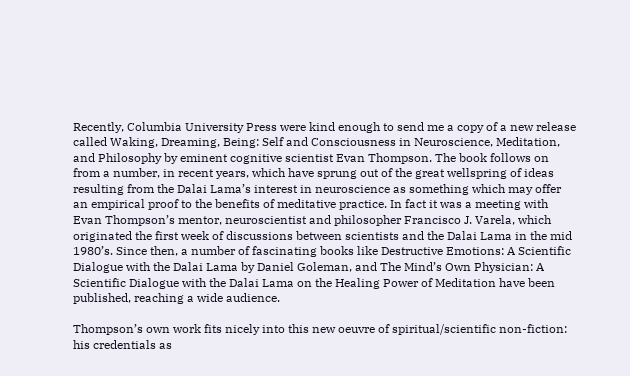Recently, Columbia University Press were kind enough to send me a copy of a new release called Waking, Dreaming, Being: Self and Consciousness in Neuroscience, Meditation, and Philosophy by eminent cognitive scientist Evan Thompson. The book follows on from a number, in recent years, which have sprung out of the great wellspring of ideas resulting from the Dalai Lama’s interest in neuroscience as something which may offer an empirical proof to the benefits of meditative practice. In fact it was a meeting with Evan Thompson’s mentor, neuroscientist and philosopher Francisco J. Varela, which originated the first week of discussions between scientists and the Dalai Lama in the mid 1980’s. Since then, a number of fascinating books like Destructive Emotions: A Scientific Dialogue with the Dalai Lama by Daniel Goleman, and The Mind’s Own Physician: A Scientific Dialogue with the Dalai Lama on the Healing Power of Meditation have been published, reaching a wide audience.

Thompson’s own work fits nicely into this new oeuvre of spiritual/scientific non-fiction: his credentials as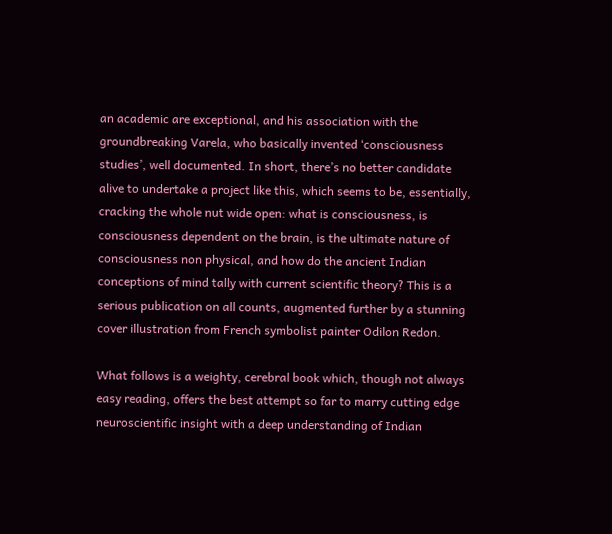an academic are exceptional, and his association with the groundbreaking Varela, who basically invented ‘consciousness studies’, well documented. In short, there’s no better candidate alive to undertake a project like this, which seems to be, essentially, cracking the whole nut wide open: what is consciousness, is consciousness dependent on the brain, is the ultimate nature of consciousness non physical, and how do the ancient Indian conceptions of mind tally with current scientific theory? This is a serious publication on all counts, augmented further by a stunning cover illustration from French symbolist painter Odilon Redon.

What follows is a weighty, cerebral book which, though not always easy reading, offers the best attempt so far to marry cutting edge neuroscientific insight with a deep understanding of Indian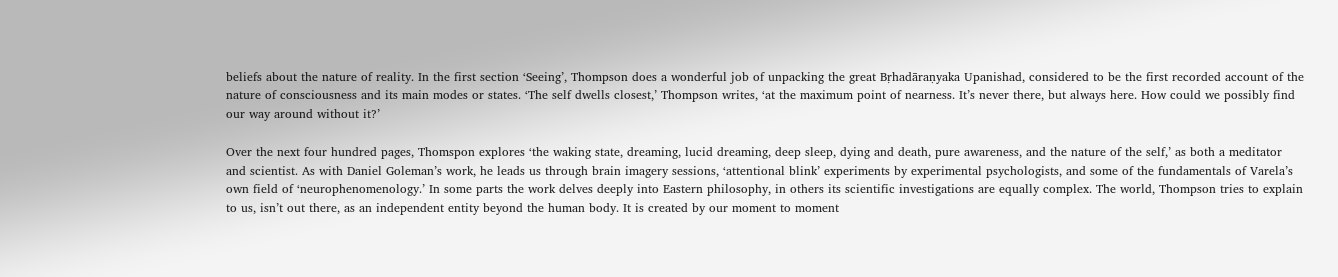beliefs about the nature of reality. In the first section ‘Seeing’, Thompson does a wonderful job of unpacking the great Bṛhadāraṇyaka Upanishad, considered to be the first recorded account of the nature of consciousness and its main modes or states. ‘The self dwells closest,’ Thompson writes, ‘at the maximum point of nearness. It’s never there, but always here. How could we possibly find our way around without it?’

Over the next four hundred pages, Thomspon explores ‘the waking state, dreaming, lucid dreaming, deep sleep, dying and death, pure awareness, and the nature of the self,’ as both a meditator and scientist. As with Daniel Goleman’s work, he leads us through brain imagery sessions, ‘attentional blink’ experiments by experimental psychologists, and some of the fundamentals of Varela’s own field of ‘neurophenomenology.’ In some parts the work delves deeply into Eastern philosophy, in others its scientific investigations are equally complex. The world, Thompson tries to explain to us, isn’t out there, as an independent entity beyond the human body. It is created by our moment to moment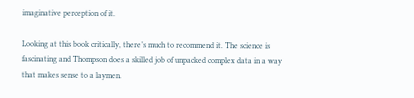imaginative perception of it.

Looking at this book critically, there’s much to recommend it. The science is fascinating and Thompson does a skilled job of unpacked complex data in a way that makes sense to a laymen.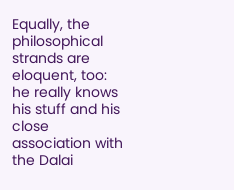Equally, the philosophical strands are eloquent, too: he really knows his stuff and his close association with the Dalai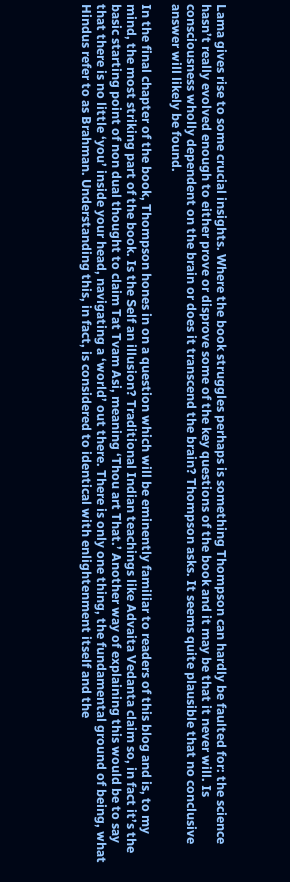Lama gives rise to some crucial insights. Where the book struggles perhaps is something Thompson can hardly be faulted for: the science hasn’t really evolved enough to either prove or disprove some of the key questions of the book and it may be that it never will. Is consciousness wholly dependent on the brain or does it transcend the brain? Thompson asks. It seems quite plausible that no conclusive answer will likely be found.

In the final chapter of the book, Thompson hones in on a question which will be eminently familiar to readers of this blog and is, to my mind, the most striking part of the book. Is the Self an illusion? Traditional Indian teachings like Advaita Vedanta claim so, in fact it’s the basic starting point of non dual thought to claim Tat Tvam Asi, meaning ‘Thou art That.’ Another way of explaining this would be to say that there is no little ‘you’ inside your head, navigating a ‘world’ out there. There is only one thing, the fundamental ground of being, what Hindus refer to as Brahman. Understanding this, in fact, is considered to identical with enlightenment itself and the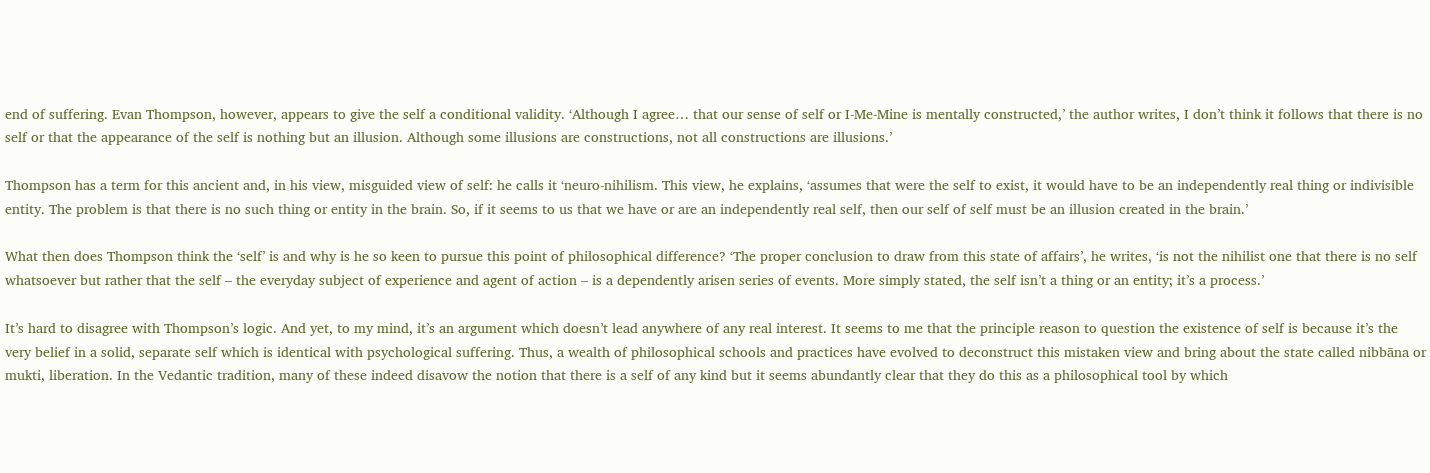end of suffering. Evan Thompson, however, appears to give the self a conditional validity. ‘Although I agree… that our sense of self or I-Me-Mine is mentally constructed,’ the author writes, I don’t think it follows that there is no self or that the appearance of the self is nothing but an illusion. Although some illusions are constructions, not all constructions are illusions.’

Thompson has a term for this ancient and, in his view, misguided view of self: he calls it ‘neuro-nihilism. This view, he explains, ‘assumes that were the self to exist, it would have to be an independently real thing or indivisible entity. The problem is that there is no such thing or entity in the brain. So, if it seems to us that we have or are an independently real self, then our self of self must be an illusion created in the brain.’

What then does Thompson think the ‘self’ is and why is he so keen to pursue this point of philosophical difference? ‘The proper conclusion to draw from this state of affairs’, he writes, ‘is not the nihilist one that there is no self whatsoever but rather that the self – the everyday subject of experience and agent of action – is a dependently arisen series of events. More simply stated, the self isn’t a thing or an entity; it’s a process.’

It’s hard to disagree with Thompson’s logic. And yet, to my mind, it’s an argument which doesn’t lead anywhere of any real interest. It seems to me that the principle reason to question the existence of self is because it’s the very belief in a solid, separate self which is identical with psychological suffering. Thus, a wealth of philosophical schools and practices have evolved to deconstruct this mistaken view and bring about the state called nibbāna or mukti, liberation. In the Vedantic tradition, many of these indeed disavow the notion that there is a self of any kind but it seems abundantly clear that they do this as a philosophical tool by which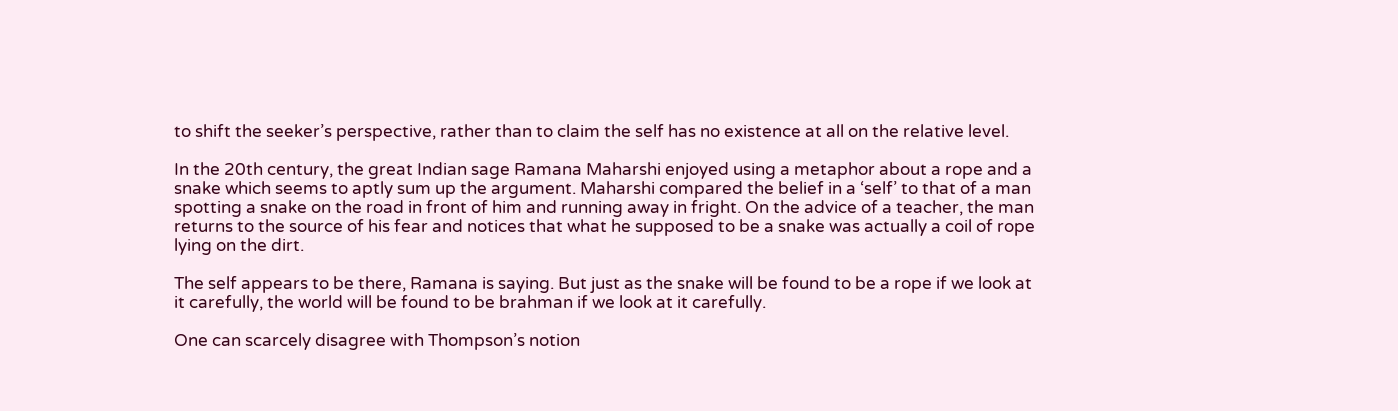to shift the seeker’s perspective, rather than to claim the self has no existence at all on the relative level.

In the 20th century, the great Indian sage Ramana Maharshi enjoyed using a metaphor about a rope and a snake which seems to aptly sum up the argument. Maharshi compared the belief in a ‘self’ to that of a man spotting a snake on the road in front of him and running away in fright. On the advice of a teacher, the man returns to the source of his fear and notices that what he supposed to be a snake was actually a coil of rope lying on the dirt.

The self appears to be there, Ramana is saying. But just as the snake will be found to be a rope if we look at it carefully, the world will be found to be brahman if we look at it carefully.

One can scarcely disagree with Thompson’s notion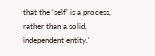that the ‘self’ is a process, rather than a solid, independent entity.’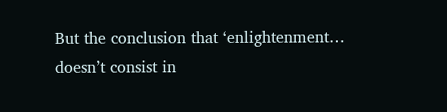But the conclusion that ‘enlightenment… doesn’t consist in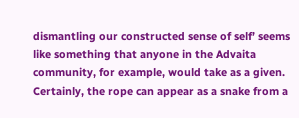dismantling our constructed sense of self’ seems like something that anyone in the Advaita community, for example, would take as a given. Certainly, the rope can appear as a snake from a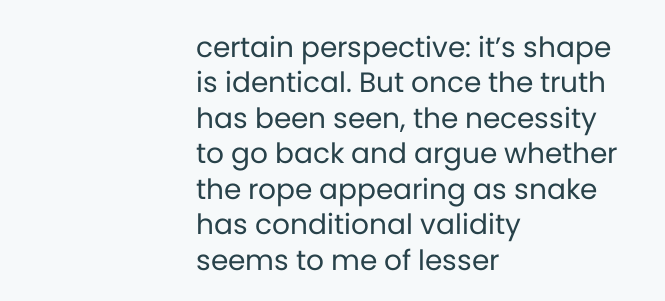certain perspective: it’s shape is identical. But once the truth has been seen, the necessity to go back and argue whether the rope appearing as snake has conditional validity seems to me of lesser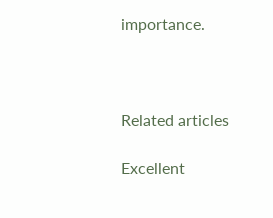importance.



Related articles

Excellent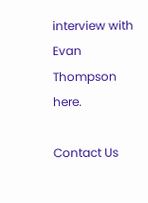interview with Evan Thompson here.

Contact Us